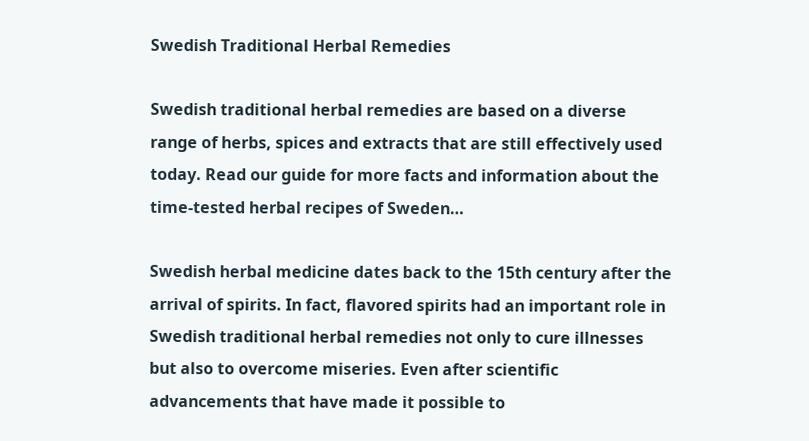Swedish Traditional Herbal Remedies

Swedish traditional herbal remedies are based on a diverse range of herbs, spices and extracts that are still effectively used today. Read our guide for more facts and information about the time-tested herbal recipes of Sweden…

Swedish herbal medicine dates back to the 15th century after the arrival of spirits. In fact, flavored spirits had an important role in Swedish traditional herbal remedies not only to cure illnesses but also to overcome miseries. Even after scientific advancements that have made it possible to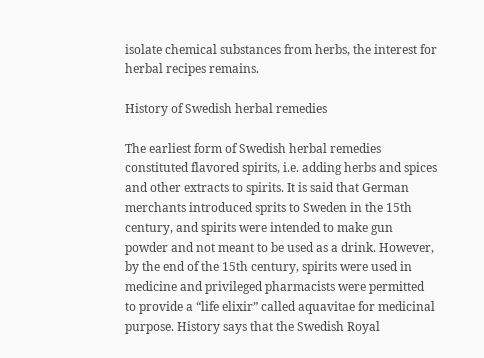isolate chemical substances from herbs, the interest for herbal recipes remains.

History of Swedish herbal remedies

The earliest form of Swedish herbal remedies constituted flavored spirits, i.e. adding herbs and spices and other extracts to spirits. It is said that German merchants introduced sprits to Sweden in the 15th century, and spirits were intended to make gun powder and not meant to be used as a drink. However, by the end of the 15th century, spirits were used in medicine and privileged pharmacists were permitted to provide a “life elixir” called aquavitae for medicinal purpose. History says that the Swedish Royal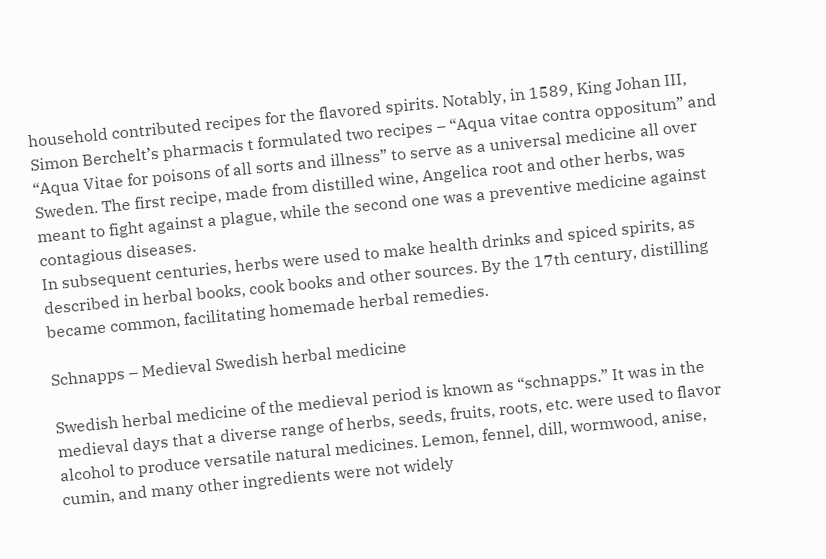household contributed recipes for the flavored spirits. Notably, in 1589, King Johan III, Simon Berchelt’s pharmacis t formulated two recipes – “Aqua vitae contra oppositum” and “Aqua Vitae for poisons of all sorts and illness” to serve as a universal medicine all over Sweden. The first recipe, made from distilled wine, Angelica root and other herbs, was meant to fight against a plague, while the second one was a preventive medicine against contagious diseases.
In subsequent centuries, herbs were used to make health drinks and spiced spirits, as described in herbal books, cook books and other sources. By the 17th century, distilling became common, facilitating homemade herbal remedies.

Schnapps – Medieval Swedish herbal medicine

Swedish herbal medicine of the medieval period is known as “schnapps.” It was in the medieval days that a diverse range of herbs, seeds, fruits, roots, etc. were used to flavor alcohol to produce versatile natural medicines. Lemon, fennel, dill, wormwood, anise, cumin, and many other ingredients were not widely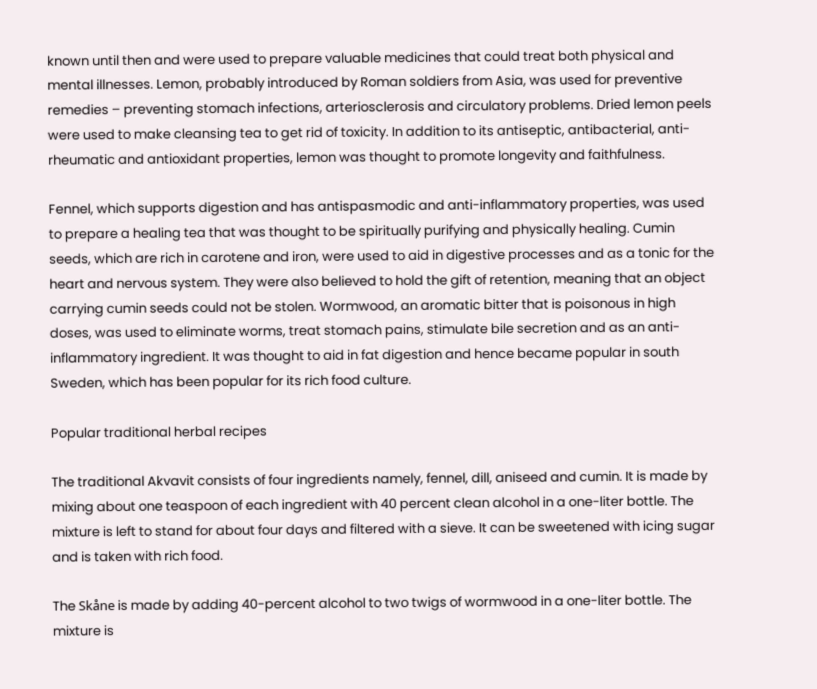known until then and were used to prepare valuable medicines that could treat both physical and mental illnesses. Lemon, probably introduced by Roman soldiers from Asia, was used for preventive remedies – preventing stomach infections, arteriosclerosis and circulatory problems. Dried lemon peels were used to make cleansing tea to get rid of toxicity. In addition to its antiseptic, antibacterial, anti-rheumatic and antioxidant properties, lemon was thought to promote longevity and faithfulness.

Fennel, which supports digestion and has antispasmodic and anti-inflammatory properties, was used to prepare a healing tea that was thought to be spiritually purifying and physically healing. Cumin seeds, which are rich in carotene and iron, were used to aid in digestive processes and as a tonic for the heart and nervous system. They were also believed to hold the gift of retention, meaning that an object carrying cumin seeds could not be stolen. Wormwood, an aromatic bitter that is poisonous in high doses, was used to eliminate worms, treat stomach pains, stimulate bile secretion and as an anti-inflammatory ingredient. It was thought to aid in fat digestion and hence became popular in south Sweden, which has been popular for its rich food culture.

Popular traditional herbal recipes

The traditional Akvavit consists of four ingredients namely, fennel, dill, aniseed and cumin. It is made by mixing about one teaspoon of each ingredient with 40 percent clean alcohol in a one-liter bottle. The mixture is left to stand for about four days and filtered with a sieve. It can be sweetened with icing sugar and is taken with rich food.

The Skåne is made by adding 40-percent alcohol to two twigs of wormwood in a one-liter bottle. The mixture is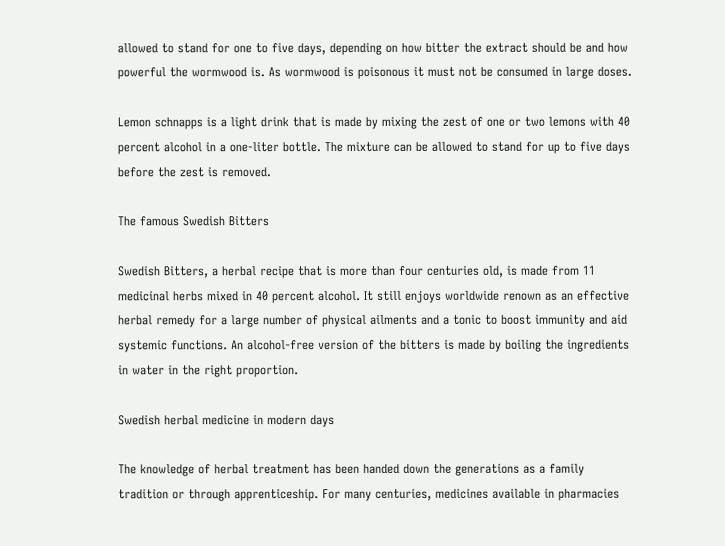allowed to stand for one to five days, depending on how bitter the extract should be and how powerful the wormwood is. As wormwood is poisonous it must not be consumed in large doses.

Lemon schnapps is a light drink that is made by mixing the zest of one or two lemons with 40 percent alcohol in a one-liter bottle. The mixture can be allowed to stand for up to five days before the zest is removed.

The famous Swedish Bitters

Swedish Bitters, a herbal recipe that is more than four centuries old, is made from 11 medicinal herbs mixed in 40 percent alcohol. It still enjoys worldwide renown as an effective herbal remedy for a large number of physical ailments and a tonic to boost immunity and aid systemic functions. An alcohol-free version of the bitters is made by boiling the ingredients in water in the right proportion.

Swedish herbal medicine in modern days

The knowledge of herbal treatment has been handed down the generations as a family tradition or through apprenticeship. For many centuries, medicines available in pharmacies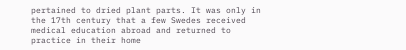pertained to dried plant parts. It was only in the 17th century that a few Swedes received medical education abroad and returned to practice in their home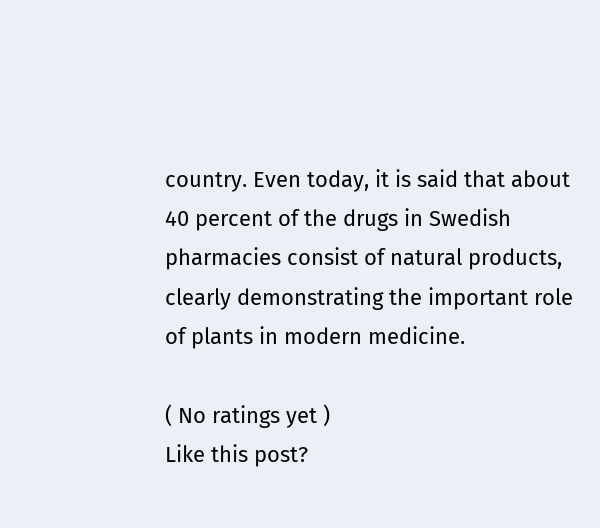country. Even today, it is said that about 40 percent of the drugs in Swedish pharmacies consist of natural products, clearly demonstrating the important role of plants in modern medicine.

( No ratings yet )
Like this post?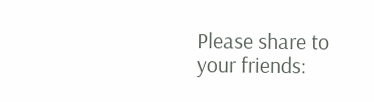Please share to your friends: